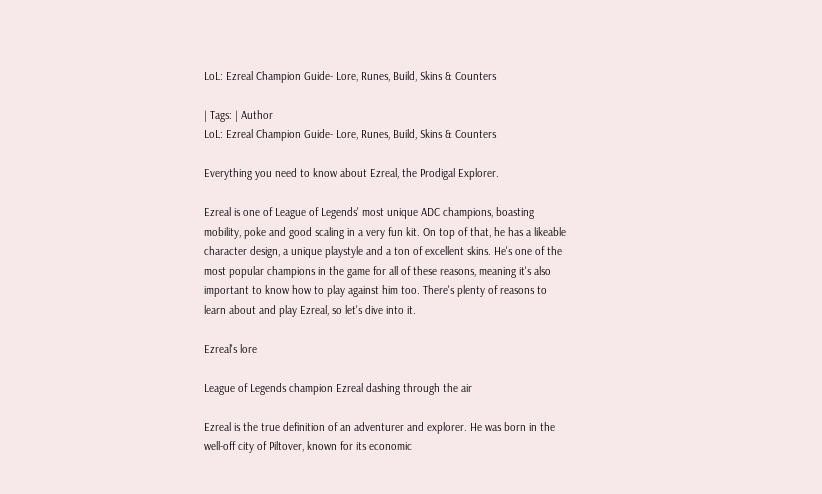LoL: Ezreal Champion Guide- Lore, Runes, Build, Skins & Counters

| Tags: | Author
LoL: Ezreal Champion Guide- Lore, Runes, Build, Skins & Counters

Everything you need to know about Ezreal, the Prodigal Explorer.

Ezreal is one of League of Legends' most unique ADC champions, boasting mobility, poke and good scaling in a very fun kit. On top of that, he has a likeable character design, a unique playstyle and a ton of excellent skins. He's one of the most popular champions in the game for all of these reasons, meaning it's also important to know how to play against him too. There's plenty of reasons to learn about and play Ezreal, so let's dive into it.

Ezreal's lore

League of Legends champion Ezreal dashing through the air

Ezreal is the true definition of an adventurer and explorer. He was born in the well-off city of Piltover, known for its economic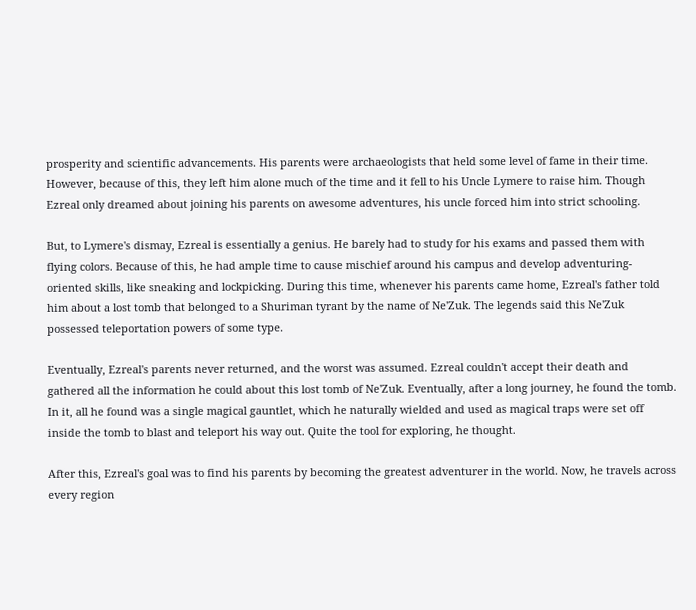prosperity and scientific advancements. His parents were archaeologists that held some level of fame in their time. However, because of this, they left him alone much of the time and it fell to his Uncle Lymere to raise him. Though Ezreal only dreamed about joining his parents on awesome adventures, his uncle forced him into strict schooling.

But, to Lymere's dismay, Ezreal is essentially a genius. He barely had to study for his exams and passed them with flying colors. Because of this, he had ample time to cause mischief around his campus and develop adventuring-oriented skills, like sneaking and lockpicking. During this time, whenever his parents came home, Ezreal's father told him about a lost tomb that belonged to a Shuriman tyrant by the name of Ne'Zuk. The legends said this Ne'Zuk possessed teleportation powers of some type.

Eventually, Ezreal's parents never returned, and the worst was assumed. Ezreal couldn't accept their death and gathered all the information he could about this lost tomb of Ne'Zuk. Eventually, after a long journey, he found the tomb. In it, all he found was a single magical gauntlet, which he naturally wielded and used as magical traps were set off inside the tomb to blast and teleport his way out. Quite the tool for exploring, he thought.

After this, Ezreal's goal was to find his parents by becoming the greatest adventurer in the world. Now, he travels across every region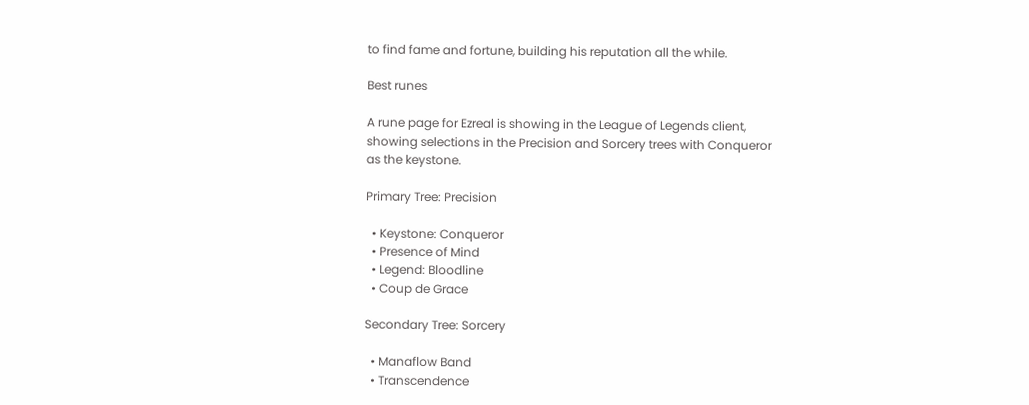to find fame and fortune, building his reputation all the while.

Best runes

A rune page for Ezreal is showing in the League of Legends client, showing selections in the Precision and Sorcery trees with Conqueror as the keystone.

Primary Tree: Precision

  • Keystone: Conqueror
  • Presence of Mind
  • Legend: Bloodline
  • Coup de Grace

Secondary Tree: Sorcery

  • Manaflow Band
  • Transcendence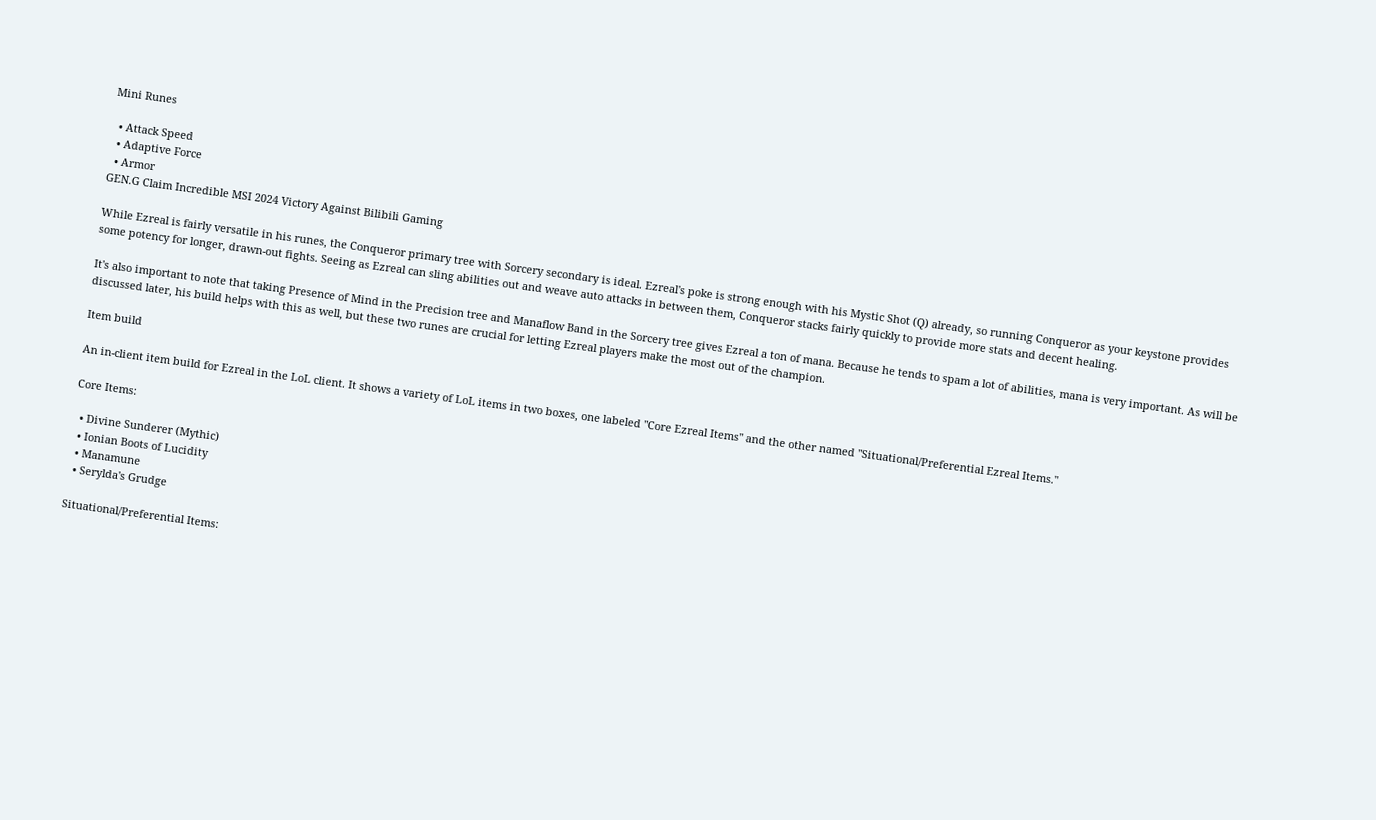Mini Runes

  • Attack Speed
  • Adaptive Force
  • Armor
GEN.G Claim Incredible MSI 2024 Victory Against Bilibili Gaming

While Ezreal is fairly versatile in his runes, the Conqueror primary tree with Sorcery secondary is ideal. Ezreal's poke is strong enough with his Mystic Shot (Q) already, so running Conqueror as your keystone provides some potency for longer, drawn-out fights. Seeing as Ezreal can sling abilities out and weave auto attacks in between them, Conqueror stacks fairly quickly to provide more stats and decent healing.

It's also important to note that taking Presence of Mind in the Precision tree and Manaflow Band in the Sorcery tree gives Ezreal a ton of mana. Because he tends to spam a lot of abilities, mana is very important. As will be discussed later, his build helps with this as well, but these two runes are crucial for letting Ezreal players make the most out of the champion.

Item build

An in-client item build for Ezreal in the LoL client. It shows a variety of LoL items in two boxes, one labeled "Core Ezreal Items" and the other named "Situational/Preferential Ezreal Items."

Core Items:

  • Divine Sunderer (Mythic)
  • Ionian Boots of Lucidity
  • Manamune
  • Serylda's Grudge

Situational/Preferential Items: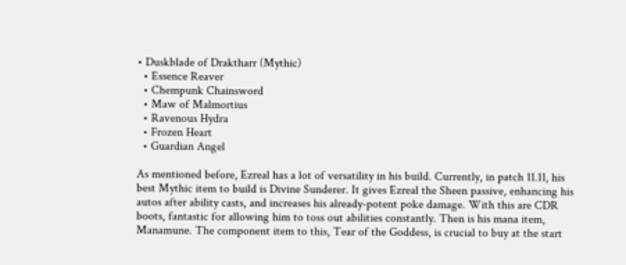• Duskblade of Draktharr (Mythic)
  • Essence Reaver
  • Chempunk Chainsword
  • Maw of Malmortius
  • Ravenous Hydra
  • Frozen Heart
  • Guardian Angel

As mentioned before, Ezreal has a lot of versatility in his build. Currently, in patch 11.11, his best Mythic item to build is Divine Sunderer. It gives Ezreal the Sheen passive, enhancing his autos after ability casts, and increases his already-potent poke damage. With this are CDR boots, fantastic for allowing him to toss out abilities constantly. Then is his mana item, Manamune. The component item to this, Tear of the Goddess, is crucial to buy at the start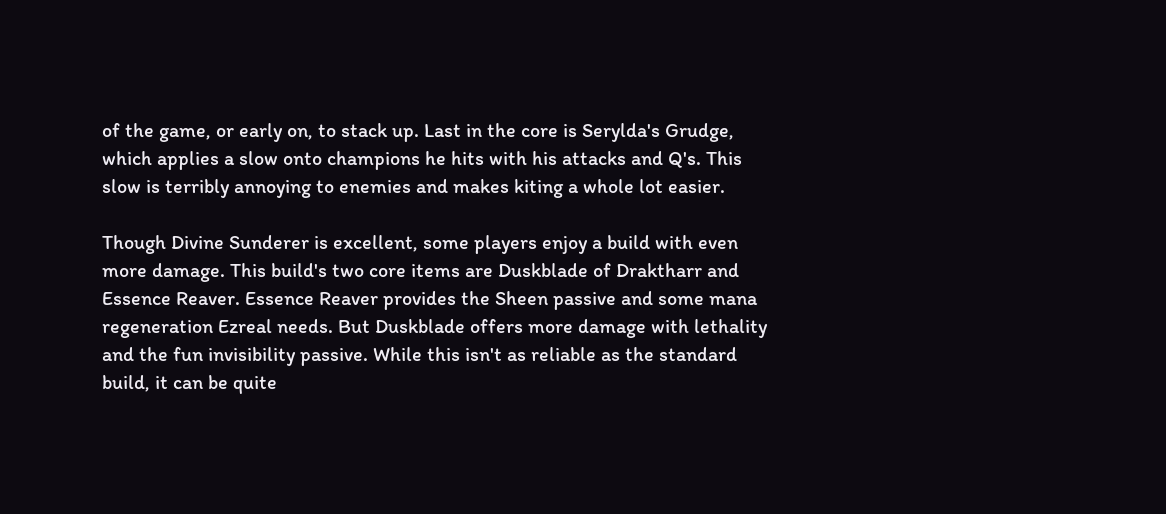of the game, or early on, to stack up. Last in the core is Serylda's Grudge, which applies a slow onto champions he hits with his attacks and Q's. This slow is terribly annoying to enemies and makes kiting a whole lot easier.

Though Divine Sunderer is excellent, some players enjoy a build with even more damage. This build's two core items are Duskblade of Draktharr and Essence Reaver. Essence Reaver provides the Sheen passive and some mana regeneration Ezreal needs. But Duskblade offers more damage with lethality and the fun invisibility passive. While this isn't as reliable as the standard build, it can be quite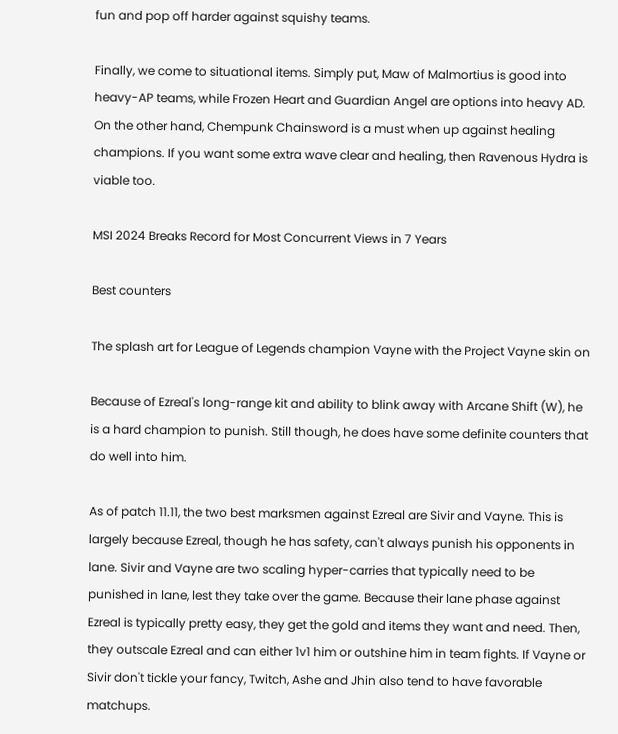fun and pop off harder against squishy teams.

Finally, we come to situational items. Simply put, Maw of Malmortius is good into heavy-AP teams, while Frozen Heart and Guardian Angel are options into heavy AD. On the other hand, Chempunk Chainsword is a must when up against healing champions. If you want some extra wave clear and healing, then Ravenous Hydra is viable too.

MSI 2024 Breaks Record for Most Concurrent Views in 7 Years

Best counters

The splash art for League of Legends champion Vayne with the Project Vayne skin on

Because of Ezreal's long-range kit and ability to blink away with Arcane Shift (W), he is a hard champion to punish. Still though, he does have some definite counters that do well into him.

As of patch 11.11, the two best marksmen against Ezreal are Sivir and Vayne. This is largely because Ezreal, though he has safety, can't always punish his opponents in lane. Sivir and Vayne are two scaling hyper-carries that typically need to be punished in lane, lest they take over the game. Because their lane phase against Ezreal is typically pretty easy, they get the gold and items they want and need. Then, they outscale Ezreal and can either 1v1 him or outshine him in team fights. If Vayne or Sivir don't tickle your fancy, Twitch, Ashe and Jhin also tend to have favorable matchups.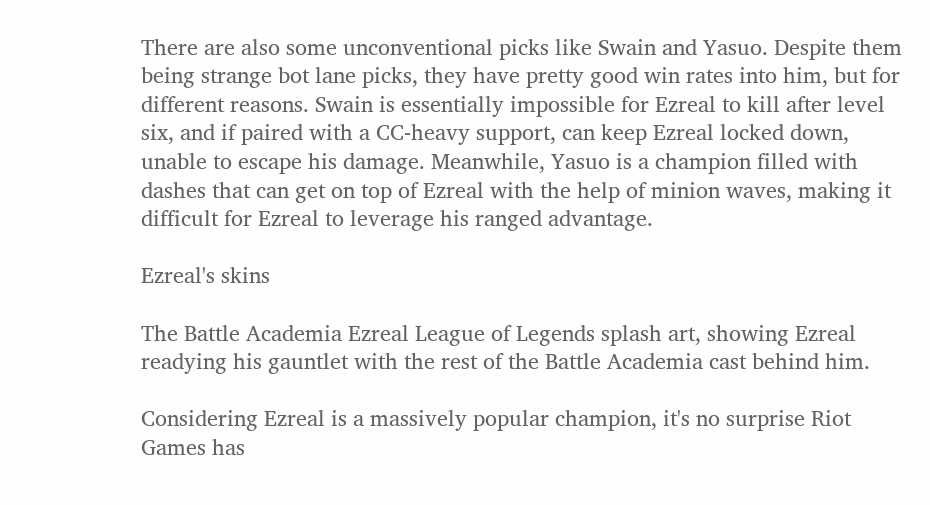There are also some unconventional picks like Swain and Yasuo. Despite them being strange bot lane picks, they have pretty good win rates into him, but for different reasons. Swain is essentially impossible for Ezreal to kill after level six, and if paired with a CC-heavy support, can keep Ezreal locked down, unable to escape his damage. Meanwhile, Yasuo is a champion filled with dashes that can get on top of Ezreal with the help of minion waves, making it difficult for Ezreal to leverage his ranged advantage.

Ezreal's skins

The Battle Academia Ezreal League of Legends splash art, showing Ezreal readying his gauntlet with the rest of the Battle Academia cast behind him.

Considering Ezreal is a massively popular champion, it's no surprise Riot Games has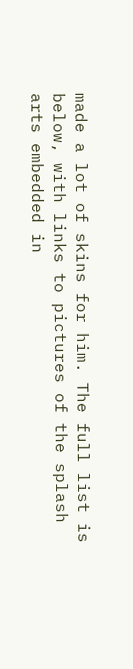made a lot of skins for him. The full list is below, with links to pictures of the splash arts embedded in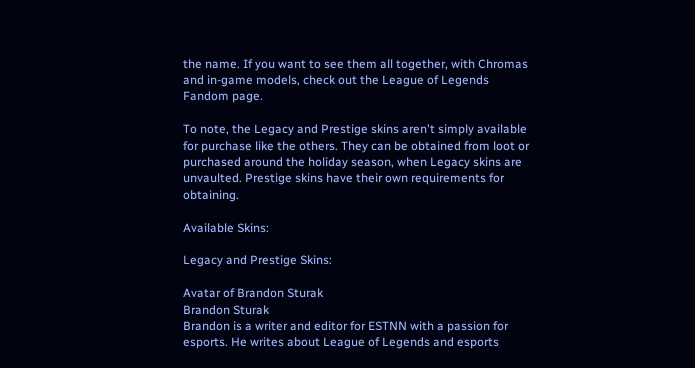the name. If you want to see them all together, with Chromas and in-game models, check out the League of Legends Fandom page.

To note, the Legacy and Prestige skins aren't simply available for purchase like the others. They can be obtained from loot or purchased around the holiday season, when Legacy skins are unvaulted. Prestige skins have their own requirements for obtaining.

Available Skins:

Legacy and Prestige Skins:

Avatar of Brandon Sturak
Brandon Sturak
Brandon is a writer and editor for ESTNN with a passion for esports. He writes about League of Legends and esports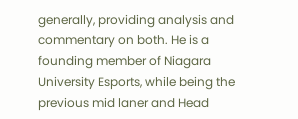generally, providing analysis and commentary on both. He is a founding member of Niagara University Esports, while being the previous mid laner and Head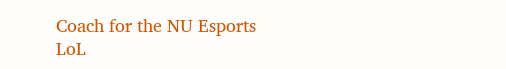Coach for the NU Esports LoL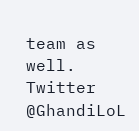team as well. Twitter @GhandiLoL